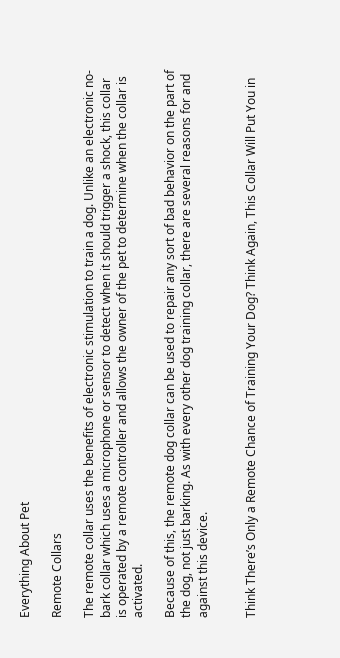Everything About Pet

Remote Collars

The remote collar uses the benefits of electronic stimulation to train a dog. Unlike an electronic no-bark collar which uses a microphone or sensor to detect when it should trigger a shock, this collar is operated by a remote controller and allows the owner of the pet to determine when the collar is activated.

Because of this, the remote dog collar can be used to repair any sort of bad behavior on the part of the dog, not just barking. As with every other dog training collar, there are several reasons for and against this device.


Think There’s Only a Remote Chance of Training Your Dog? Think Again, This Collar Will Put You in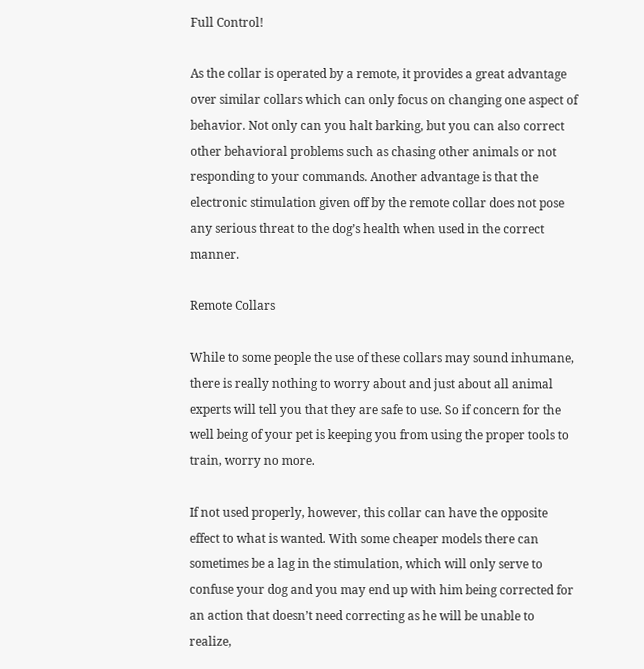Full Control!

As the collar is operated by a remote, it provides a great advantage over similar collars which can only focus on changing one aspect of behavior. Not only can you halt barking, but you can also correct other behavioral problems such as chasing other animals or not responding to your commands. Another advantage is that the electronic stimulation given off by the remote collar does not pose any serious threat to the dog’s health when used in the correct manner.

Remote Collars

While to some people the use of these collars may sound inhumane, there is really nothing to worry about and just about all animal experts will tell you that they are safe to use. So if concern for the well being of your pet is keeping you from using the proper tools to train, worry no more.

If not used properly, however, this collar can have the opposite effect to what is wanted. With some cheaper models there can sometimes be a lag in the stimulation, which will only serve to confuse your dog and you may end up with him being corrected for an action that doesn’t need correcting as he will be unable to realize,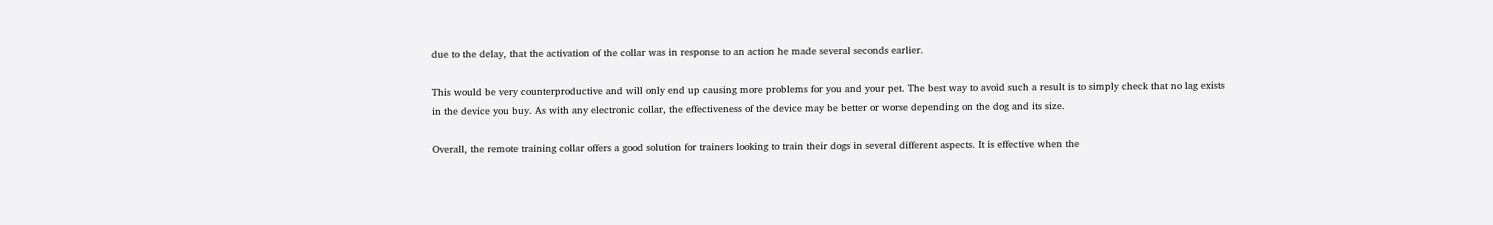due to the delay, that the activation of the collar was in response to an action he made several seconds earlier.

This would be very counterproductive and will only end up causing more problems for you and your pet. The best way to avoid such a result is to simply check that no lag exists in the device you buy. As with any electronic collar, the effectiveness of the device may be better or worse depending on the dog and its size.

Overall, the remote training collar offers a good solution for trainers looking to train their dogs in several different aspects. It is effective when the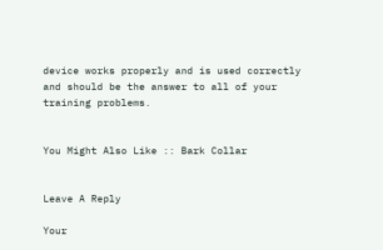device works properly and is used correctly and should be the answer to all of your training problems.


You Might Also Like :: Bark Collar


Leave A Reply

Your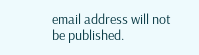email address will not be published.